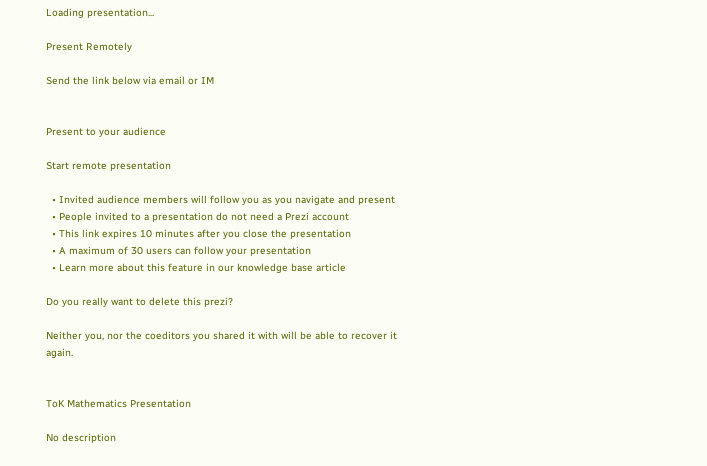Loading presentation...

Present Remotely

Send the link below via email or IM


Present to your audience

Start remote presentation

  • Invited audience members will follow you as you navigate and present
  • People invited to a presentation do not need a Prezi account
  • This link expires 10 minutes after you close the presentation
  • A maximum of 30 users can follow your presentation
  • Learn more about this feature in our knowledge base article

Do you really want to delete this prezi?

Neither you, nor the coeditors you shared it with will be able to recover it again.


ToK Mathematics Presentation

No description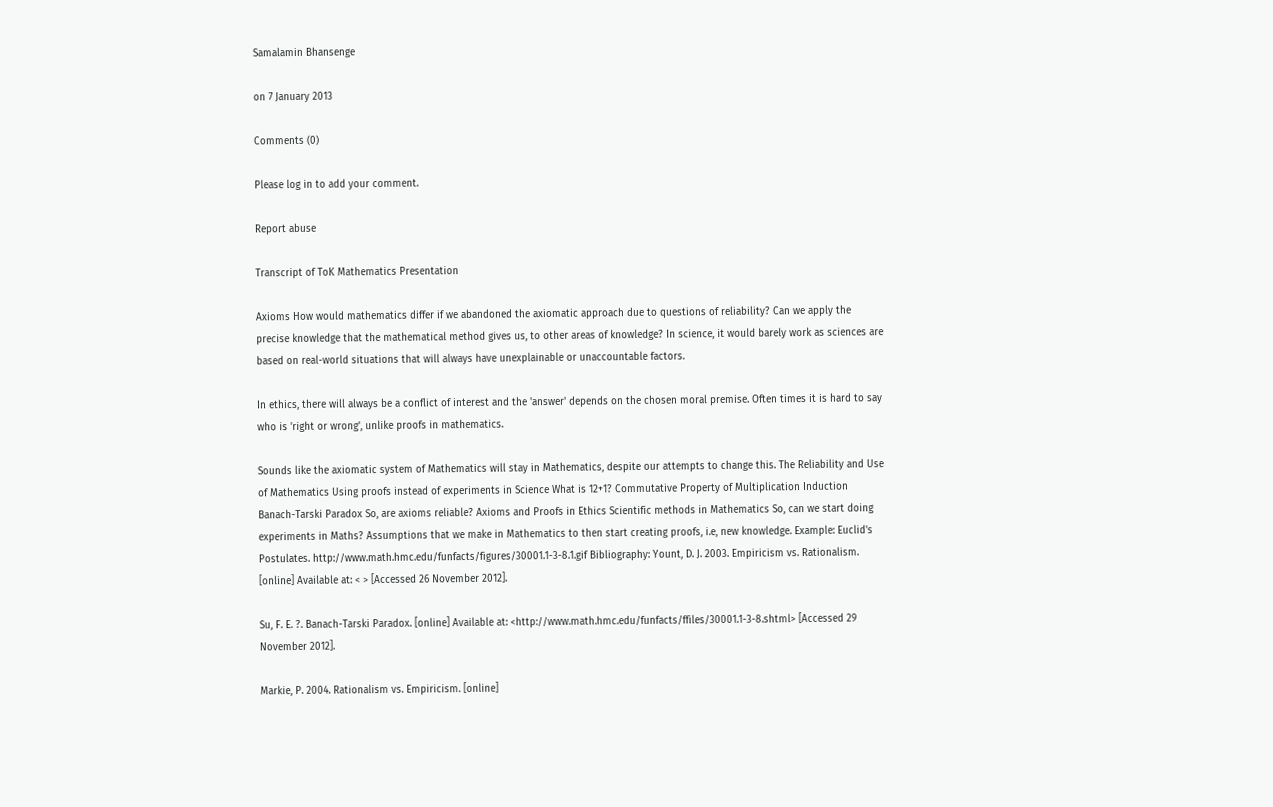Samalamin Bhansenge

on 7 January 2013

Comments (0)

Please log in to add your comment.

Report abuse

Transcript of ToK Mathematics Presentation

Axioms How would mathematics differ if we abandoned the axiomatic approach due to questions of reliability? Can we apply the precise knowledge that the mathematical method gives us, to other areas of knowledge? In science, it would barely work as sciences are based on real-world situations that will always have unexplainable or unaccountable factors.

In ethics, there will always be a conflict of interest and the 'answer' depends on the chosen moral premise. Often times it is hard to say who is 'right or wrong', unlike proofs in mathematics.

Sounds like the axiomatic system of Mathematics will stay in Mathematics, despite our attempts to change this. The Reliability and Use of Mathematics Using proofs instead of experiments in Science What is 12+1? Commutative Property of Multiplication Induction Banach-Tarski Paradox So, are axioms reliable? Axioms and Proofs in Ethics Scientific methods in Mathematics So, can we start doing experiments in Maths? Assumptions that we make in Mathematics to then start creating proofs, i.e, new knowledge. Example: Euclid's Postulates. http://www.math.hmc.edu/funfacts/figures/30001.1-3-8.1.gif Bibliography: Yount, D. J. 2003. Empiricism vs. Rationalism. [online] Available at: < > [Accessed 26 November 2012].

Su, F. E. ?. Banach-Tarski Paradox. [online] Available at: <http://www.math.hmc.edu/funfacts/ffiles/30001.1-3-8.shtml> [Accessed 29 November 2012].

Markie, P. 2004. Rationalism vs. Empiricism. [online]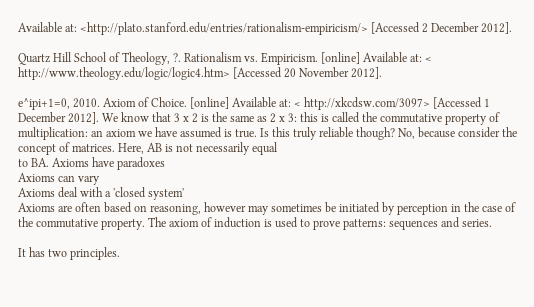Available at: <http://plato.stanford.edu/entries/rationalism-empiricism/> [Accessed 2 December 2012].

Quartz Hill School of Theology, ?. Rationalism vs. Empiricism. [online] Available at: < http://www.theology.edu/logic/logic4.htm> [Accessed 20 November 2012].

e^ipi+1=0, 2010. Axiom of Choice. [online] Available at: < http://xkcdsw.com/3097> [Accessed 1 December 2012]. We know that 3 x 2 is the same as 2 x 3: this is called the commutative property of multiplication: an axiom we have assumed is true. Is this truly reliable though? No, because consider the concept of matrices. Here, AB is not necessarily equal
to BA. Axioms have paradoxes
Axioms can vary
Axioms deal with a 'closed system'
Axioms are often based on reasoning, however may sometimes be initiated by perception in the case of the commutative property. The axiom of induction is used to prove patterns: sequences and series.

It has two principles.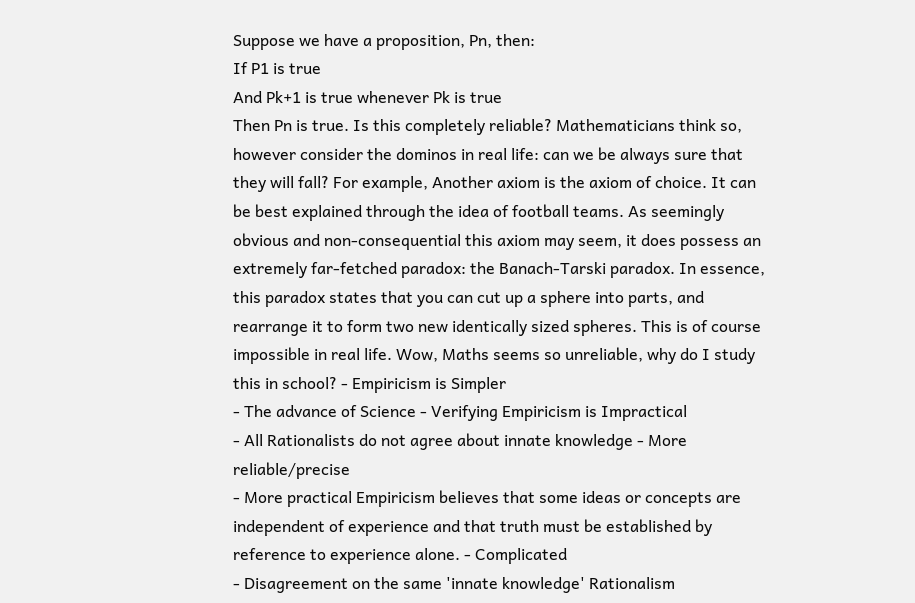Suppose we have a proposition, Pn, then:
If P1 is true
And Pk+1 is true whenever Pk is true
Then Pn is true. Is this completely reliable? Mathematicians think so, however consider the dominos in real life: can we be always sure that they will fall? For example, Another axiom is the axiom of choice. It can be best explained through the idea of football teams. As seemingly obvious and non-consequential this axiom may seem, it does possess an extremely far-fetched paradox: the Banach-Tarski paradox. In essence, this paradox states that you can cut up a sphere into parts, and rearrange it to form two new identically sized spheres. This is of course impossible in real life. Wow, Maths seems so unreliable, why do I study this in school? - Empiricism is Simpler
- The advance of Science - Verifying Empiricism is Impractical
- All Rationalists do not agree about innate knowledge - More reliable/precise
- More practical Empiricism believes that some ideas or concepts are independent of experience and that truth must be established by reference to experience alone. - Complicated
- Disagreement on the same 'innate knowledge' Rationalism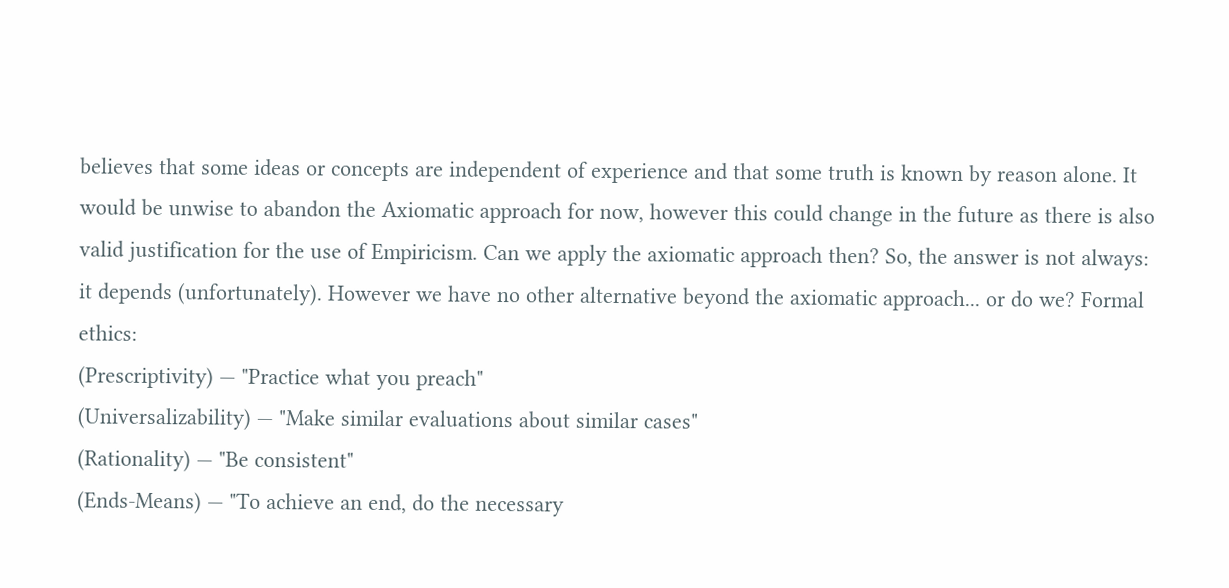believes that some ideas or concepts are independent of experience and that some truth is known by reason alone. It would be unwise to abandon the Axiomatic approach for now, however this could change in the future as there is also valid justification for the use of Empiricism. Can we apply the axiomatic approach then? So, the answer is not always: it depends (unfortunately). However we have no other alternative beyond the axiomatic approach... or do we? Formal ethics:
(Prescriptivity) — "Practice what you preach"
(Universalizability) — "Make similar evaluations about similar cases"
(Rationality) — "Be consistent"
(Ends-Means) — "To achieve an end, do the necessary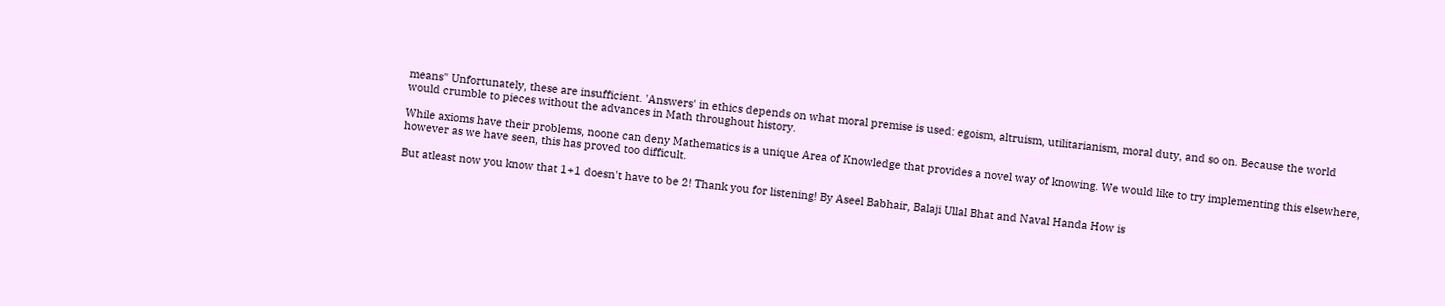means" Unfortunately, these are insufficient. 'Answers' in ethics depends on what moral premise is used: egoism, altruism, utilitarianism, moral duty, and so on. Because the world would crumble to pieces without the advances in Math throughout history.

While axioms have their problems, noone can deny Mathematics is a unique Area of Knowledge that provides a novel way of knowing. We would like to try implementing this elsewhere, however as we have seen, this has proved too difficult.

But atleast now you know that 1+1 doesn't have to be 2! Thank you for listening! By Aseel Babhair, Balaji Ullal Bhat and Naval Handa How is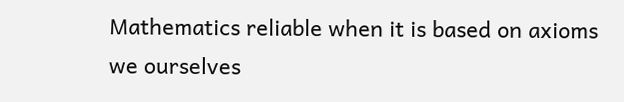Mathematics reliable when it is based on axioms we ourselves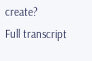create?
Full transcript